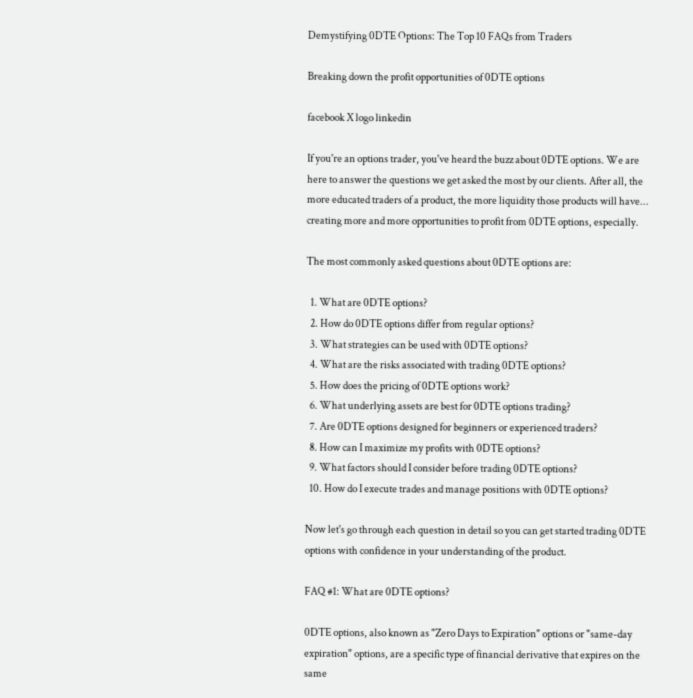Demystifying 0DTE Options: The Top 10 FAQs from Traders

Breaking down the profit opportunities of 0DTE options

facebook X logo linkedin

If you're an options trader, you've heard the buzz about 0DTE options. We are here to answer the questions we get asked the most by our clients. After all, the more educated traders of a product, the more liquidity those products will have... creating more and more opportunities to profit from 0DTE options, especially.

The most commonly asked questions about 0DTE options are:

  1. What are 0DTE options?
  2. How do 0DTE options differ from regular options?
  3. What strategies can be used with 0DTE options?
  4. What are the risks associated with trading 0DTE options?
  5. How does the pricing of 0DTE options work?
  6. What underlying assets are best for 0DTE options trading?
  7. Are 0DTE options designed for beginners or experienced traders?
  8. How can I maximize my profits with 0DTE options?
  9. What factors should I consider before trading 0DTE options?
  10. How do I execute trades and manage positions with 0DTE options?

Now let's go through each question in detail so you can get started trading 0DTE options with confidence in your understanding of the product.

FAQ #1: What are 0DTE options?

0DTE options, also known as "Zero Days to Expiration" options or "same-day expiration" options, are a specific type of financial derivative that expires on the same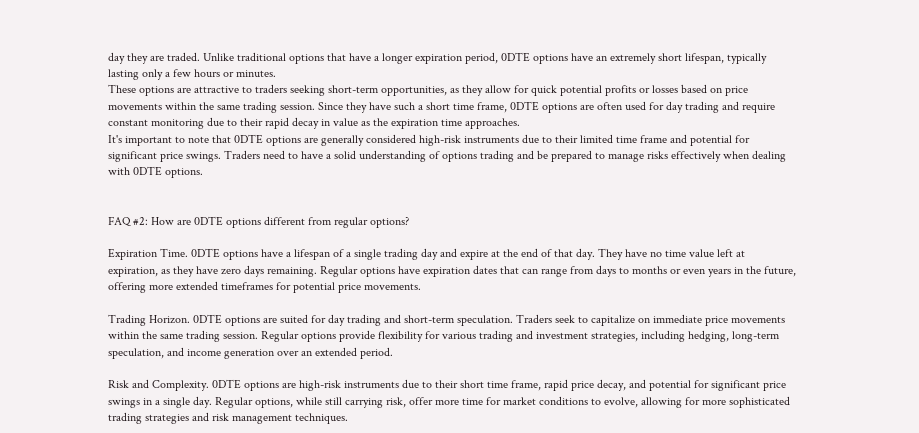day they are traded. Unlike traditional options that have a longer expiration period, 0DTE options have an extremely short lifespan, typically lasting only a few hours or minutes.
These options are attractive to traders seeking short-term opportunities, as they allow for quick potential profits or losses based on price movements within the same trading session. Since they have such a short time frame, 0DTE options are often used for day trading and require constant monitoring due to their rapid decay in value as the expiration time approaches.
It's important to note that 0DTE options are generally considered high-risk instruments due to their limited time frame and potential for significant price swings. Traders need to have a solid understanding of options trading and be prepared to manage risks effectively when dealing with 0DTE options.


FAQ #2: How are 0DTE options different from regular options?

Expiration Time. 0DTE options have a lifespan of a single trading day and expire at the end of that day. They have no time value left at expiration, as they have zero days remaining. Regular options have expiration dates that can range from days to months or even years in the future, offering more extended timeframes for potential price movements.

Trading Horizon. 0DTE options are suited for day trading and short-term speculation. Traders seek to capitalize on immediate price movements within the same trading session. Regular options provide flexibility for various trading and investment strategies, including hedging, long-term speculation, and income generation over an extended period.

Risk and Complexity. 0DTE options are high-risk instruments due to their short time frame, rapid price decay, and potential for significant price swings in a single day. Regular options, while still carrying risk, offer more time for market conditions to evolve, allowing for more sophisticated trading strategies and risk management techniques.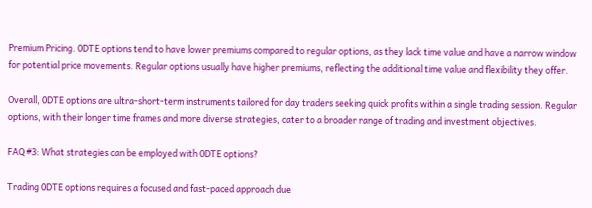Premium Pricing. 0DTE options tend to have lower premiums compared to regular options, as they lack time value and have a narrow window for potential price movements. Regular options usually have higher premiums, reflecting the additional time value and flexibility they offer.

Overall, 0DTE options are ultra-short-term instruments tailored for day traders seeking quick profits within a single trading session. Regular options, with their longer time frames and more diverse strategies, cater to a broader range of trading and investment objectives.

FAQ #3: What strategies can be employed with 0DTE options?

Trading 0DTE options requires a focused and fast-paced approach due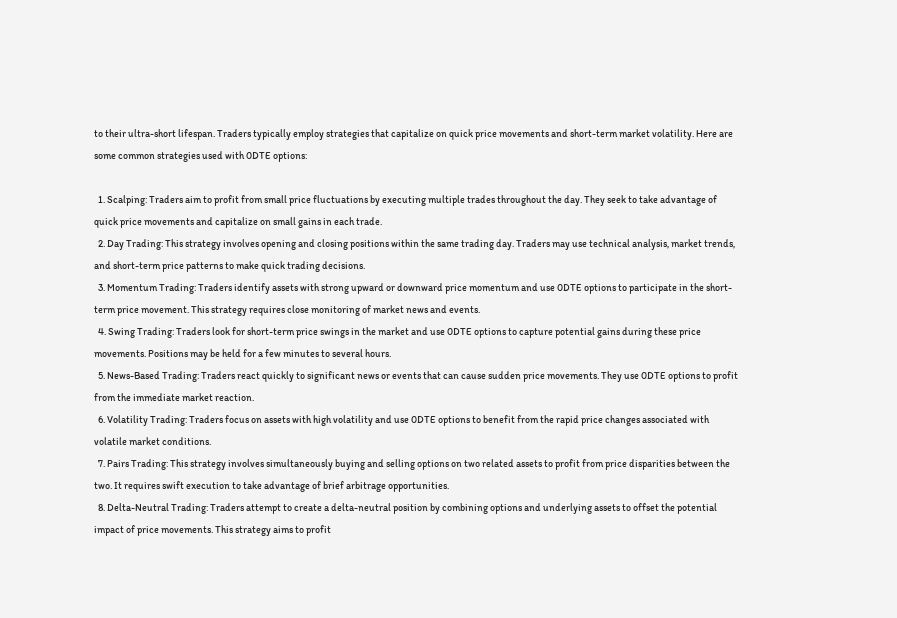to their ultra-short lifespan. Traders typically employ strategies that capitalize on quick price movements and short-term market volatility. Here are some common strategies used with 0DTE options:

  1. Scalping: Traders aim to profit from small price fluctuations by executing multiple trades throughout the day. They seek to take advantage of quick price movements and capitalize on small gains in each trade.
  2. Day Trading: This strategy involves opening and closing positions within the same trading day. Traders may use technical analysis, market trends, and short-term price patterns to make quick trading decisions.
  3. Momentum Trading: Traders identify assets with strong upward or downward price momentum and use 0DTE options to participate in the short-term price movement. This strategy requires close monitoring of market news and events.
  4. Swing Trading: Traders look for short-term price swings in the market and use 0DTE options to capture potential gains during these price movements. Positions may be held for a few minutes to several hours.
  5. News-Based Trading: Traders react quickly to significant news or events that can cause sudden price movements. They use 0DTE options to profit from the immediate market reaction.
  6. Volatility Trading: Traders focus on assets with high volatility and use 0DTE options to benefit from the rapid price changes associated with volatile market conditions.
  7. Pairs Trading: This strategy involves simultaneously buying and selling options on two related assets to profit from price disparities between the two. It requires swift execution to take advantage of brief arbitrage opportunities.
  8. Delta-Neutral Trading: Traders attempt to create a delta-neutral position by combining options and underlying assets to offset the potential impact of price movements. This strategy aims to profit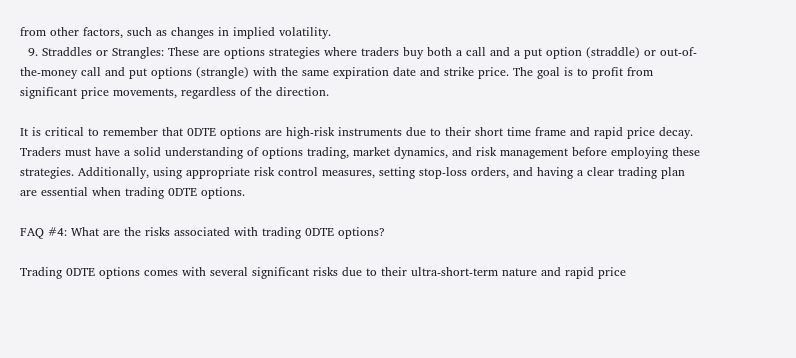from other factors, such as changes in implied volatility.
  9. Straddles or Strangles: These are options strategies where traders buy both a call and a put option (straddle) or out-of-the-money call and put options (strangle) with the same expiration date and strike price. The goal is to profit from significant price movements, regardless of the direction.

It is critical to remember that 0DTE options are high-risk instruments due to their short time frame and rapid price decay. Traders must have a solid understanding of options trading, market dynamics, and risk management before employing these strategies. Additionally, using appropriate risk control measures, setting stop-loss orders, and having a clear trading plan are essential when trading 0DTE options.

FAQ #4: What are the risks associated with trading 0DTE options?

Trading 0DTE options comes with several significant risks due to their ultra-short-term nature and rapid price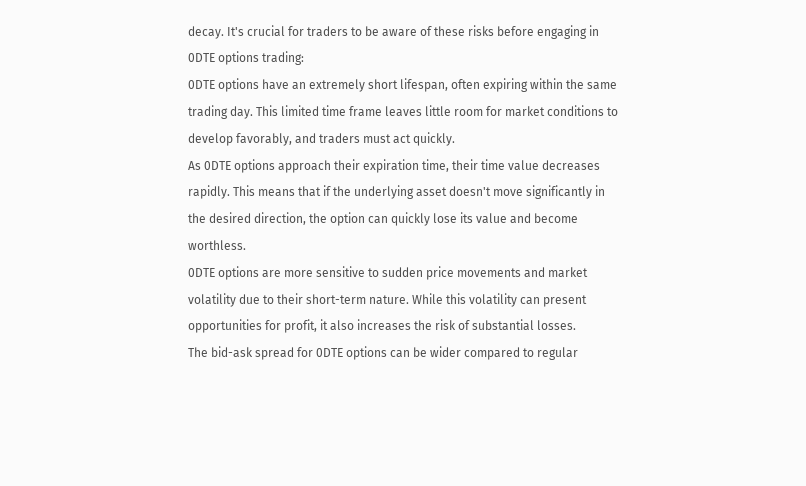decay. It's crucial for traders to be aware of these risks before engaging in 0DTE options trading:
0DTE options have an extremely short lifespan, often expiring within the same trading day. This limited time frame leaves little room for market conditions to develop favorably, and traders must act quickly.
As 0DTE options approach their expiration time, their time value decreases rapidly. This means that if the underlying asset doesn't move significantly in the desired direction, the option can quickly lose its value and become worthless.
0DTE options are more sensitive to sudden price movements and market volatility due to their short-term nature. While this volatility can present opportunities for profit, it also increases the risk of substantial losses.
The bid-ask spread for 0DTE options can be wider compared to regular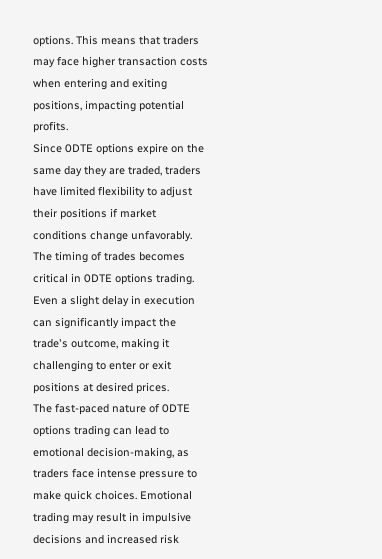options. This means that traders may face higher transaction costs when entering and exiting positions, impacting potential profits.
Since 0DTE options expire on the same day they are traded, traders have limited flexibility to adjust their positions if market conditions change unfavorably.
The timing of trades becomes critical in 0DTE options trading. Even a slight delay in execution can significantly impact the trade's outcome, making it challenging to enter or exit positions at desired prices.
The fast-paced nature of 0DTE options trading can lead to emotional decision-making, as traders face intense pressure to make quick choices. Emotional trading may result in impulsive decisions and increased risk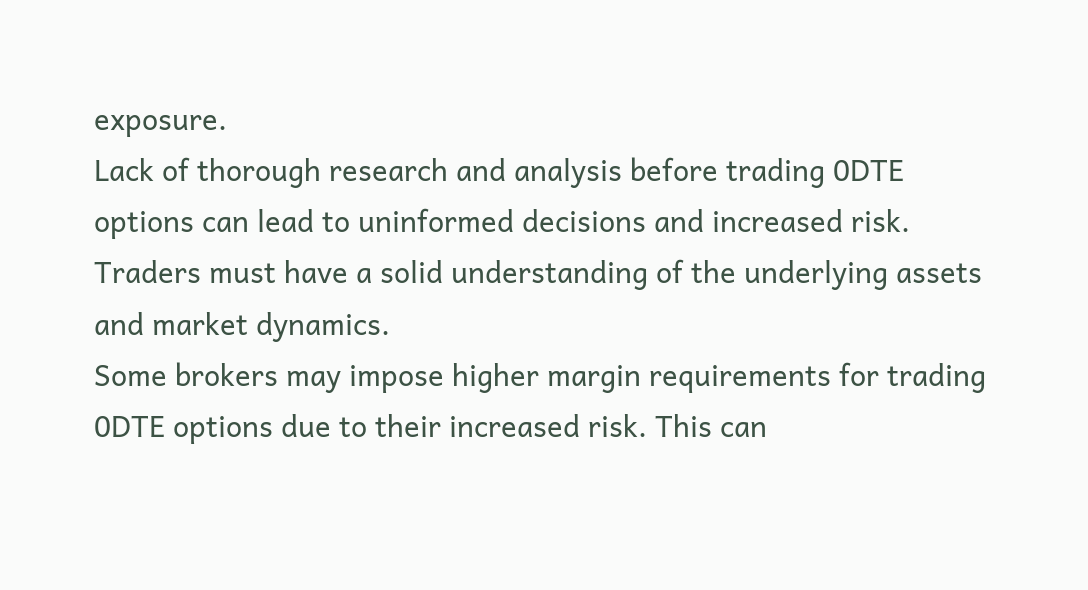exposure.
Lack of thorough research and analysis before trading 0DTE options can lead to uninformed decisions and increased risk. Traders must have a solid understanding of the underlying assets and market dynamics.
Some brokers may impose higher margin requirements for trading 0DTE options due to their increased risk. This can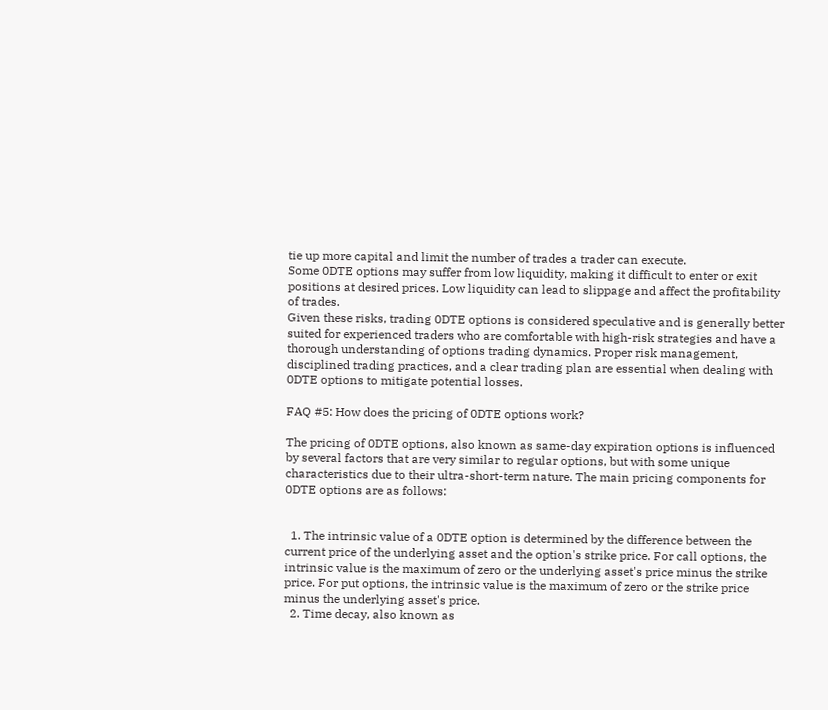tie up more capital and limit the number of trades a trader can execute.
Some 0DTE options may suffer from low liquidity, making it difficult to enter or exit positions at desired prices. Low liquidity can lead to slippage and affect the profitability of trades.
Given these risks, trading 0DTE options is considered speculative and is generally better suited for experienced traders who are comfortable with high-risk strategies and have a thorough understanding of options trading dynamics. Proper risk management, disciplined trading practices, and a clear trading plan are essential when dealing with 0DTE options to mitigate potential losses.

FAQ #5: How does the pricing of 0DTE options work?

The pricing of 0DTE options, also known as same-day expiration options is influenced by several factors that are very similar to regular options, but with some unique characteristics due to their ultra-short-term nature. The main pricing components for 0DTE options are as follows:


  1. The intrinsic value of a 0DTE option is determined by the difference between the current price of the underlying asset and the option's strike price. For call options, the intrinsic value is the maximum of zero or the underlying asset's price minus the strike price. For put options, the intrinsic value is the maximum of zero or the strike price minus the underlying asset's price.
  2. Time decay, also known as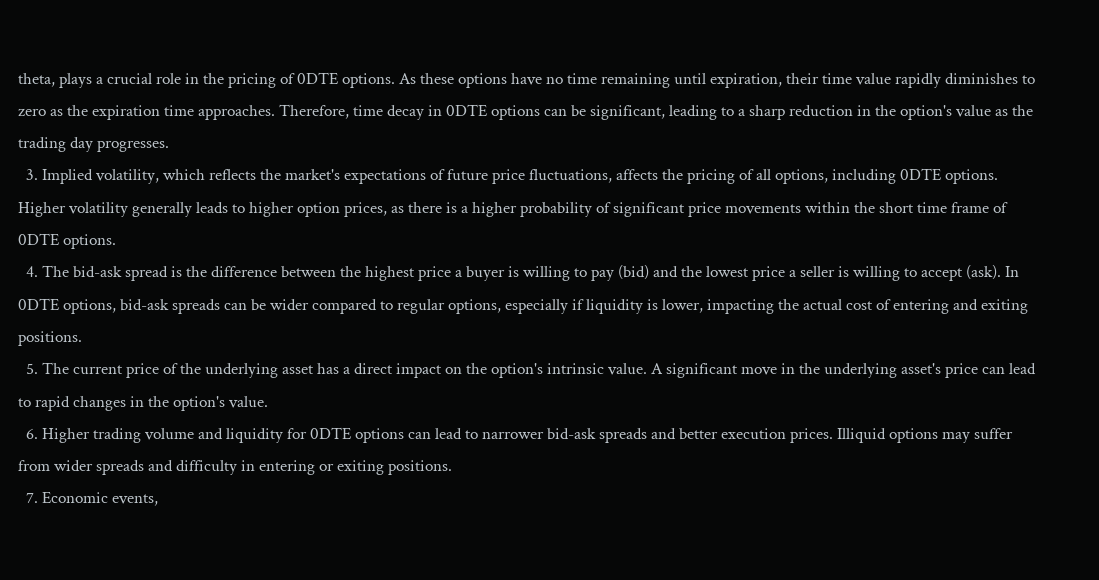theta, plays a crucial role in the pricing of 0DTE options. As these options have no time remaining until expiration, their time value rapidly diminishes to zero as the expiration time approaches. Therefore, time decay in 0DTE options can be significant, leading to a sharp reduction in the option's value as the trading day progresses.
  3. Implied volatility, which reflects the market's expectations of future price fluctuations, affects the pricing of all options, including 0DTE options. Higher volatility generally leads to higher option prices, as there is a higher probability of significant price movements within the short time frame of 0DTE options.
  4. The bid-ask spread is the difference between the highest price a buyer is willing to pay (bid) and the lowest price a seller is willing to accept (ask). In 0DTE options, bid-ask spreads can be wider compared to regular options, especially if liquidity is lower, impacting the actual cost of entering and exiting positions.
  5. The current price of the underlying asset has a direct impact on the option's intrinsic value. A significant move in the underlying asset's price can lead to rapid changes in the option's value.
  6. Higher trading volume and liquidity for 0DTE options can lead to narrower bid-ask spreads and better execution prices. Illiquid options may suffer from wider spreads and difficulty in entering or exiting positions.
  7. Economic events,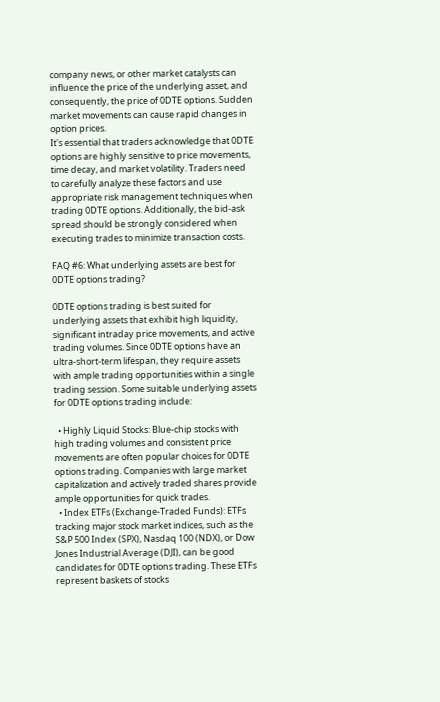company news, or other market catalysts can influence the price of the underlying asset, and consequently, the price of 0DTE options. Sudden market movements can cause rapid changes in option prices.
It's essential that traders acknowledge that 0DTE options are highly sensitive to price movements, time decay, and market volatility. Traders need to carefully analyze these factors and use appropriate risk management techniques when trading 0DTE options. Additionally, the bid-ask spread should be strongly considered when executing trades to minimize transaction costs.

FAQ #6: What underlying assets are best for 0DTE options trading?

0DTE options trading is best suited for underlying assets that exhibit high liquidity, significant intraday price movements, and active trading volumes. Since 0DTE options have an ultra-short-term lifespan, they require assets with ample trading opportunities within a single trading session. Some suitable underlying assets for 0DTE options trading include:

  • Highly Liquid Stocks: Blue-chip stocks with high trading volumes and consistent price movements are often popular choices for 0DTE options trading. Companies with large market capitalization and actively traded shares provide ample opportunities for quick trades.
  • Index ETFs (Exchange-Traded Funds): ETFs tracking major stock market indices, such as the S&P 500 Index (SPX), Nasdaq 100 (NDX), or Dow Jones Industrial Average (DJI), can be good candidates for 0DTE options trading. These ETFs represent baskets of stocks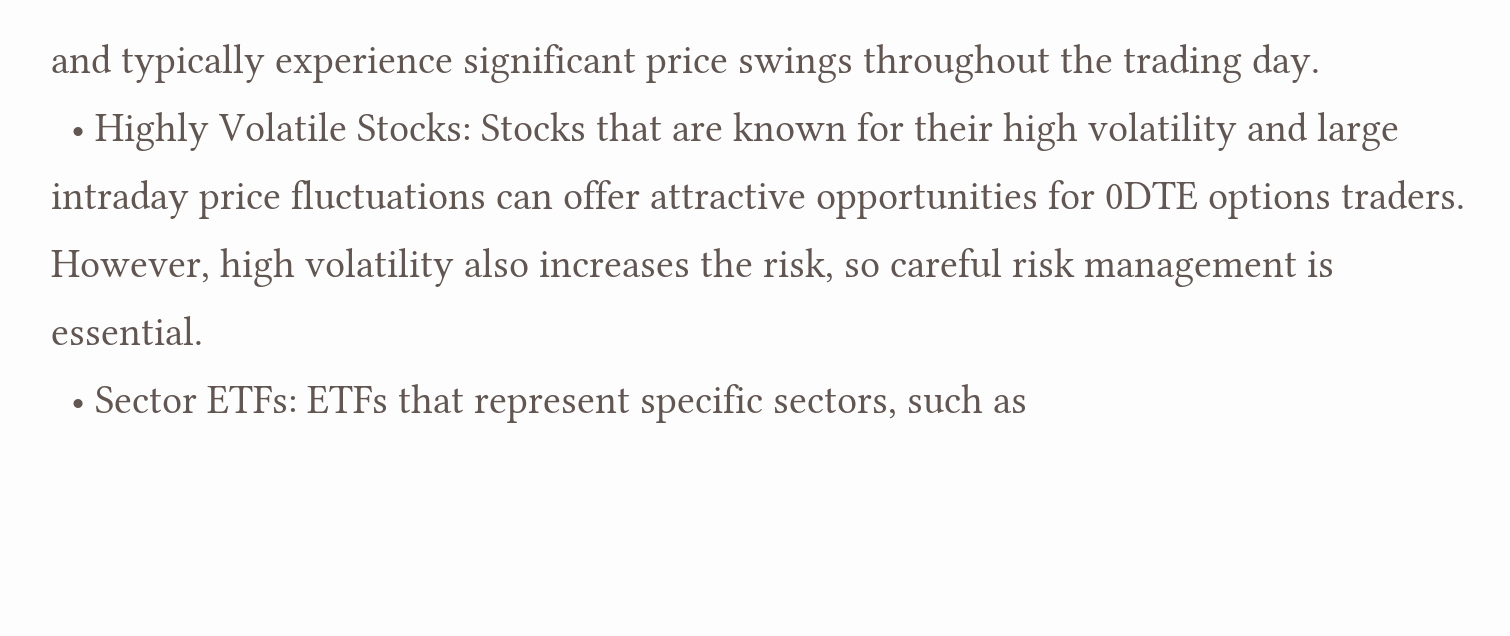and typically experience significant price swings throughout the trading day.
  • Highly Volatile Stocks: Stocks that are known for their high volatility and large intraday price fluctuations can offer attractive opportunities for 0DTE options traders. However, high volatility also increases the risk, so careful risk management is essential.
  • Sector ETFs: ETFs that represent specific sectors, such as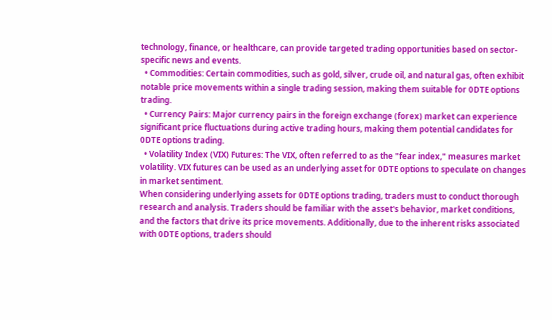technology, finance, or healthcare, can provide targeted trading opportunities based on sector-specific news and events.
  • Commodities: Certain commodities, such as gold, silver, crude oil, and natural gas, often exhibit notable price movements within a single trading session, making them suitable for 0DTE options trading.
  • Currency Pairs: Major currency pairs in the foreign exchange (forex) market can experience significant price fluctuations during active trading hours, making them potential candidates for 0DTE options trading.
  • Volatility Index (VIX) Futures: The VIX, often referred to as the "fear index," measures market volatility. VIX futures can be used as an underlying asset for 0DTE options to speculate on changes in market sentiment.
When considering underlying assets for 0DTE options trading, traders must to conduct thorough research and analysis. Traders should be familiar with the asset's behavior, market conditions, and the factors that drive its price movements. Additionally, due to the inherent risks associated with 0DTE options, traders should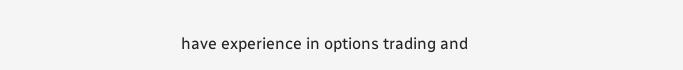have experience in options trading and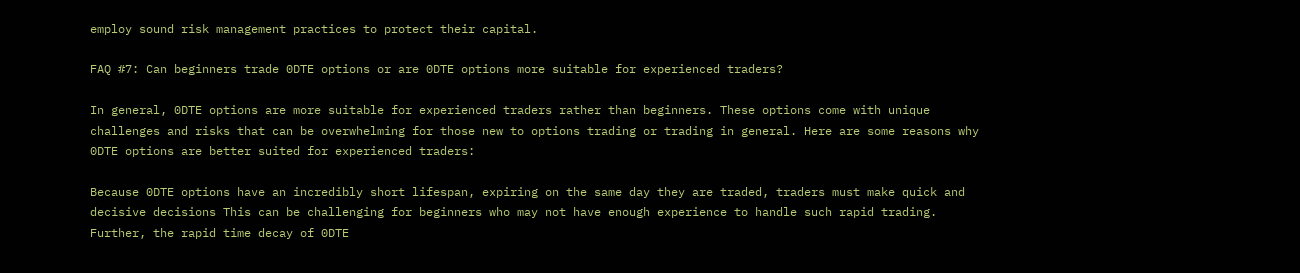employ sound risk management practices to protect their capital.

FAQ #7: Can beginners trade 0DTE options or are 0DTE options more suitable for experienced traders?

In general, 0DTE options are more suitable for experienced traders rather than beginners. These options come with unique challenges and risks that can be overwhelming for those new to options trading or trading in general. Here are some reasons why 0DTE options are better suited for experienced traders:

Because 0DTE options have an incredibly short lifespan, expiring on the same day they are traded, traders must make quick and decisive decisions This can be challenging for beginners who may not have enough experience to handle such rapid trading. Further, the rapid time decay of 0DTE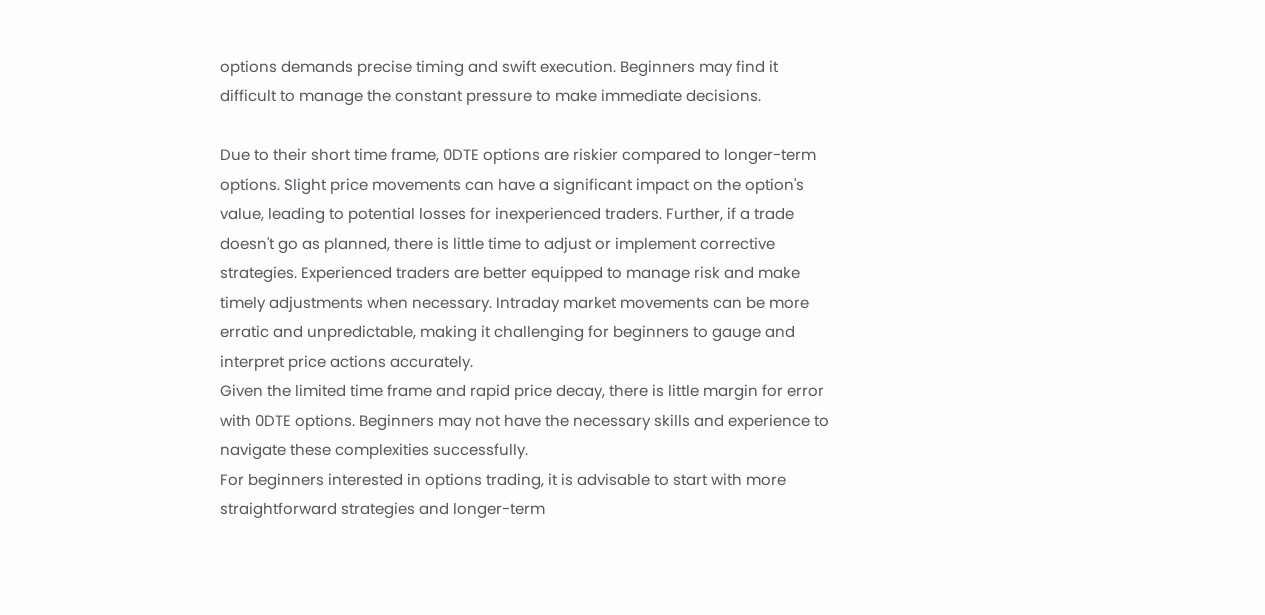options demands precise timing and swift execution. Beginners may find it difficult to manage the constant pressure to make immediate decisions.

Due to their short time frame, 0DTE options are riskier compared to longer-term options. Slight price movements can have a significant impact on the option's value, leading to potential losses for inexperienced traders. Further, if a trade doesn't go as planned, there is little time to adjust or implement corrective strategies. Experienced traders are better equipped to manage risk and make timely adjustments when necessary. Intraday market movements can be more erratic and unpredictable, making it challenging for beginners to gauge and interpret price actions accurately.
Given the limited time frame and rapid price decay, there is little margin for error with 0DTE options. Beginners may not have the necessary skills and experience to navigate these complexities successfully.
For beginners interested in options trading, it is advisable to start with more straightforward strategies and longer-term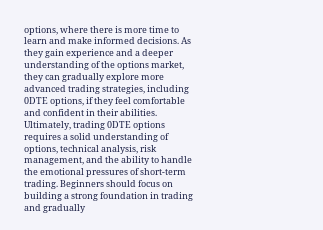options, where there is more time to learn and make informed decisions. As they gain experience and a deeper understanding of the options market, they can gradually explore more advanced trading strategies, including 0DTE options, if they feel comfortable and confident in their abilities.
Ultimately, trading 0DTE options requires a solid understanding of options, technical analysis, risk management, and the ability to handle the emotional pressures of short-term trading. Beginners should focus on building a strong foundation in trading and gradually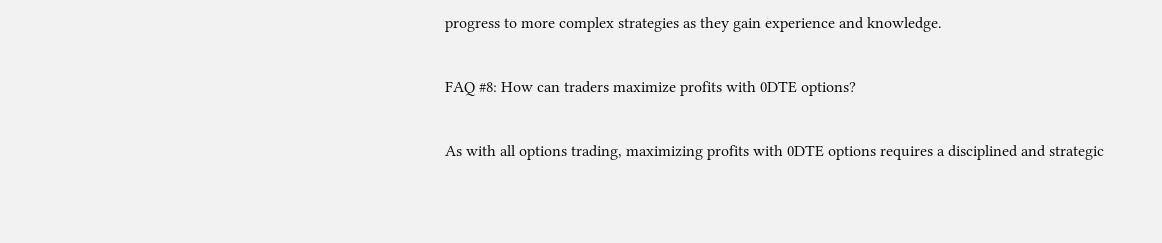progress to more complex strategies as they gain experience and knowledge.

FAQ #8: How can traders maximize profits with 0DTE options?

As with all options trading, maximizing profits with 0DTE options requires a disciplined and strategic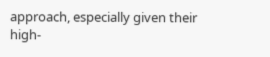approach, especially given their high-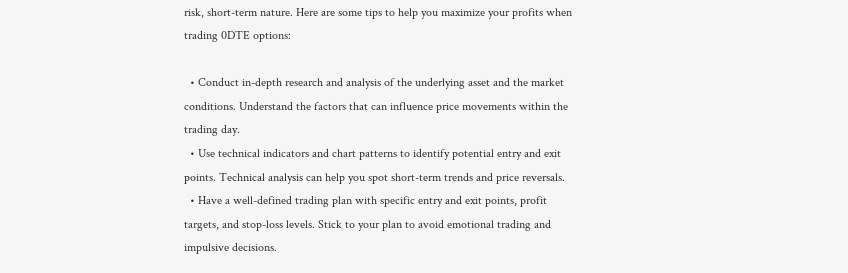risk, short-term nature. Here are some tips to help you maximize your profits when trading 0DTE options:

  • Conduct in-depth research and analysis of the underlying asset and the market conditions. Understand the factors that can influence price movements within the trading day.
  • Use technical indicators and chart patterns to identify potential entry and exit points. Technical analysis can help you spot short-term trends and price reversals.
  • Have a well-defined trading plan with specific entry and exit points, profit targets, and stop-loss levels. Stick to your plan to avoid emotional trading and impulsive decisions.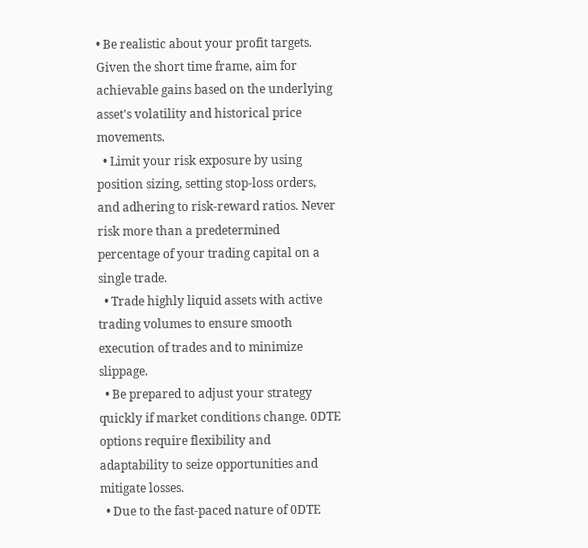• Be realistic about your profit targets. Given the short time frame, aim for achievable gains based on the underlying asset's volatility and historical price movements.
  • Limit your risk exposure by using position sizing, setting stop-loss orders, and adhering to risk-reward ratios. Never risk more than a predetermined percentage of your trading capital on a single trade.
  • Trade highly liquid assets with active trading volumes to ensure smooth execution of trades and to minimize slippage.
  • Be prepared to adjust your strategy quickly if market conditions change. 0DTE options require flexibility and adaptability to seize opportunities and mitigate losses.
  • Due to the fast-paced nature of 0DTE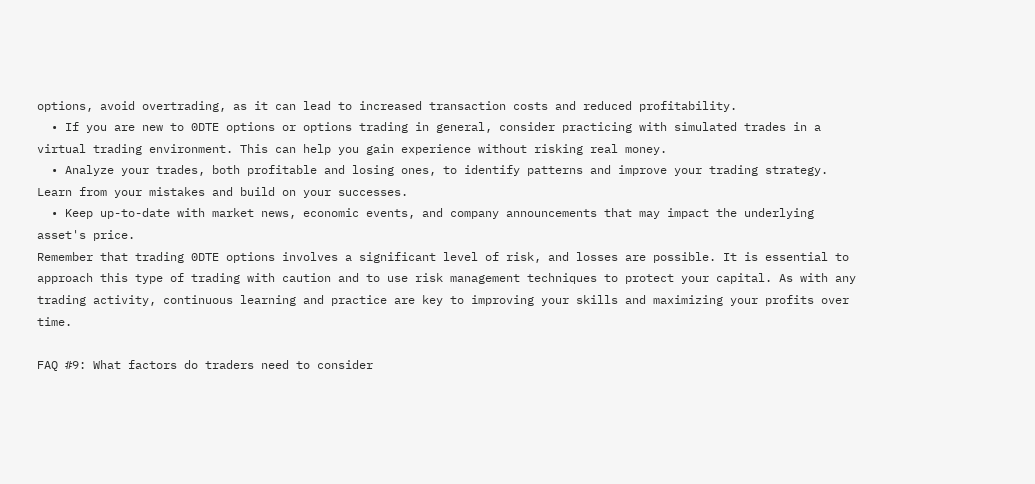options, avoid overtrading, as it can lead to increased transaction costs and reduced profitability.
  • If you are new to 0DTE options or options trading in general, consider practicing with simulated trades in a virtual trading environment. This can help you gain experience without risking real money.
  • Analyze your trades, both profitable and losing ones, to identify patterns and improve your trading strategy. Learn from your mistakes and build on your successes.
  • Keep up-to-date with market news, economic events, and company announcements that may impact the underlying asset's price.
Remember that trading 0DTE options involves a significant level of risk, and losses are possible. It is essential to approach this type of trading with caution and to use risk management techniques to protect your capital. As with any trading activity, continuous learning and practice are key to improving your skills and maximizing your profits over time.

FAQ #9: What factors do traders need to consider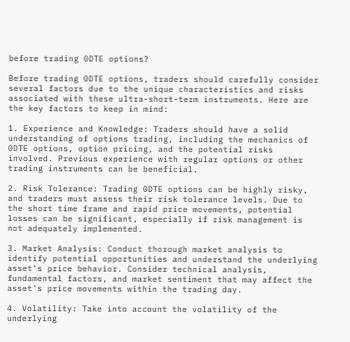before trading 0DTE options?

Before trading 0DTE options, traders should carefully consider several factors due to the unique characteristics and risks associated with these ultra-short-term instruments. Here are the key factors to keep in mind:

1. Experience and Knowledge: Traders should have a solid understanding of options trading, including the mechanics of 0DTE options, option pricing, and the potential risks involved. Previous experience with regular options or other trading instruments can be beneficial.

2. Risk Tolerance: Trading 0DTE options can be highly risky, and traders must assess their risk tolerance levels. Due to the short time frame and rapid price movements, potential losses can be significant, especially if risk management is not adequately implemented.

3. Market Analysis: Conduct thorough market analysis to identify potential opportunities and understand the underlying asset's price behavior. Consider technical analysis, fundamental factors, and market sentiment that may affect the asset's price movements within the trading day.

4. Volatility: Take into account the volatility of the underlying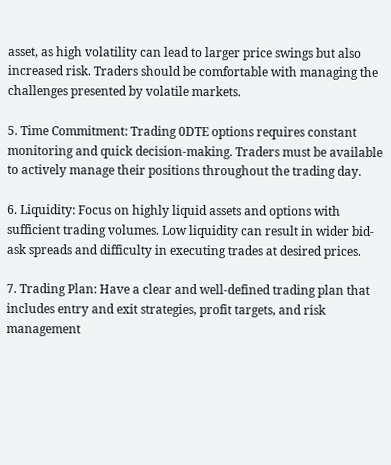asset, as high volatility can lead to larger price swings but also increased risk. Traders should be comfortable with managing the challenges presented by volatile markets.

5. Time Commitment: Trading 0DTE options requires constant monitoring and quick decision-making. Traders must be available to actively manage their positions throughout the trading day.

6. Liquidity: Focus on highly liquid assets and options with sufficient trading volumes. Low liquidity can result in wider bid-ask spreads and difficulty in executing trades at desired prices.

7. Trading Plan: Have a clear and well-defined trading plan that includes entry and exit strategies, profit targets, and risk management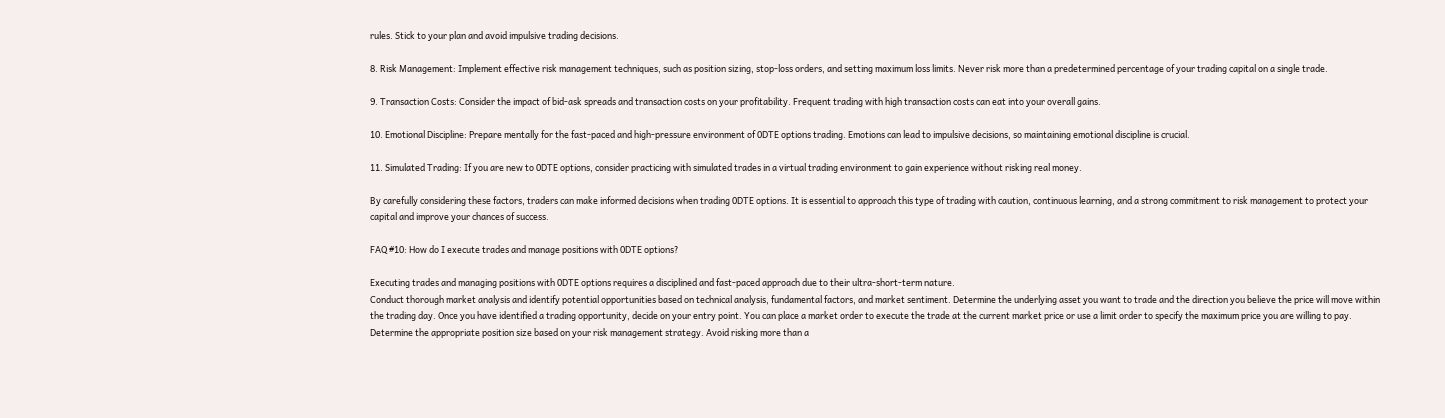rules. Stick to your plan and avoid impulsive trading decisions.

8. Risk Management: Implement effective risk management techniques, such as position sizing, stop-loss orders, and setting maximum loss limits. Never risk more than a predetermined percentage of your trading capital on a single trade.

9. Transaction Costs: Consider the impact of bid-ask spreads and transaction costs on your profitability. Frequent trading with high transaction costs can eat into your overall gains.

10. Emotional Discipline: Prepare mentally for the fast-paced and high-pressure environment of 0DTE options trading. Emotions can lead to impulsive decisions, so maintaining emotional discipline is crucial.

11. Simulated Trading: If you are new to 0DTE options, consider practicing with simulated trades in a virtual trading environment to gain experience without risking real money.

By carefully considering these factors, traders can make informed decisions when trading 0DTE options. It is essential to approach this type of trading with caution, continuous learning, and a strong commitment to risk management to protect your capital and improve your chances of success.

FAQ #10: How do I execute trades and manage positions with 0DTE options?

Executing trades and managing positions with 0DTE options requires a disciplined and fast-paced approach due to their ultra-short-term nature.
Conduct thorough market analysis and identify potential opportunities based on technical analysis, fundamental factors, and market sentiment. Determine the underlying asset you want to trade and the direction you believe the price will move within the trading day. Once you have identified a trading opportunity, decide on your entry point. You can place a market order to execute the trade at the current market price or use a limit order to specify the maximum price you are willing to pay.
Determine the appropriate position size based on your risk management strategy. Avoid risking more than a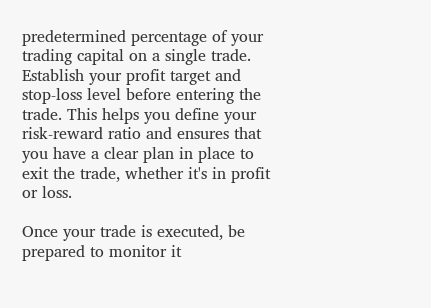predetermined percentage of your trading capital on a single trade.
Establish your profit target and stop-loss level before entering the trade. This helps you define your risk-reward ratio and ensures that you have a clear plan in place to exit the trade, whether it's in profit or loss.

Once your trade is executed, be prepared to monitor it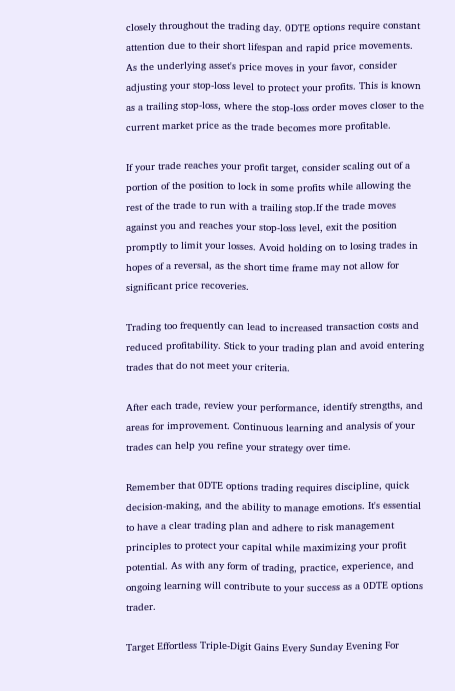closely throughout the trading day. 0DTE options require constant attention due to their short lifespan and rapid price movements. As the underlying asset's price moves in your favor, consider adjusting your stop-loss level to protect your profits. This is known as a trailing stop-loss, where the stop-loss order moves closer to the current market price as the trade becomes more profitable.

If your trade reaches your profit target, consider scaling out of a portion of the position to lock in some profits while allowing the rest of the trade to run with a trailing stop.If the trade moves against you and reaches your stop-loss level, exit the position promptly to limit your losses. Avoid holding on to losing trades in hopes of a reversal, as the short time frame may not allow for significant price recoveries.

Trading too frequently can lead to increased transaction costs and reduced profitability. Stick to your trading plan and avoid entering trades that do not meet your criteria.

After each trade, review your performance, identify strengths, and areas for improvement. Continuous learning and analysis of your trades can help you refine your strategy over time.

Remember that 0DTE options trading requires discipline, quick decision-making, and the ability to manage emotions. It's essential to have a clear trading plan and adhere to risk management principles to protect your capital while maximizing your profit potential. As with any form of trading, practice, experience, and ongoing learning will contribute to your success as a 0DTE options trader.

Target Effortless Triple-Digit Gains Every Sunday Evening For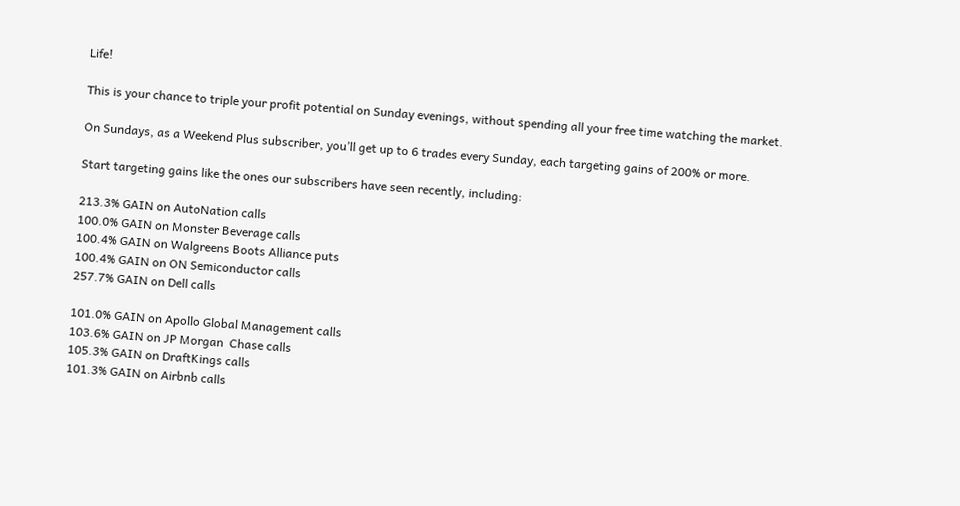Life!

This is your chance to triple your profit potential on Sunday evenings, without spending all your free time watching the market.

On Sundays, as a Weekend Plus subscriber, you’ll get up to 6 trades every Sunday, each targeting gains of 200% or more.

Start targeting gains like the ones our subscribers have seen recently, including:

213.3% GAIN on AutoNation calls
100.0% GAIN on Monster Beverage calls
100.4% GAIN on Walgreens Boots Alliance puts
100.4% GAIN on ON Semiconductor calls
257.7% GAIN on Dell calls

101.0% GAIN on Apollo Global Management calls
103.6% GAIN on JP Morgan  Chase calls
105.3% GAIN on DraftKings calls
101.3% GAIN on Airbnb calls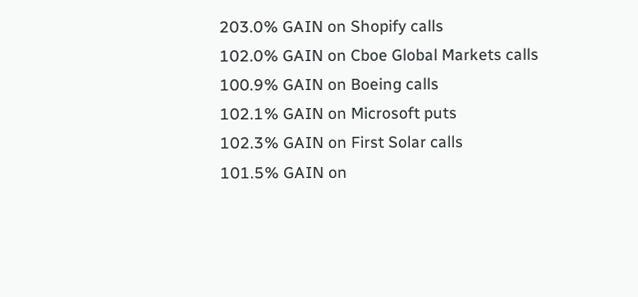203.0% GAIN on Shopify calls
102.0% GAIN on Cboe Global Markets calls
100.9% GAIN on Boeing calls
102.1% GAIN on Microsoft puts
102.3% GAIN on First Solar calls
101.5% GAIN on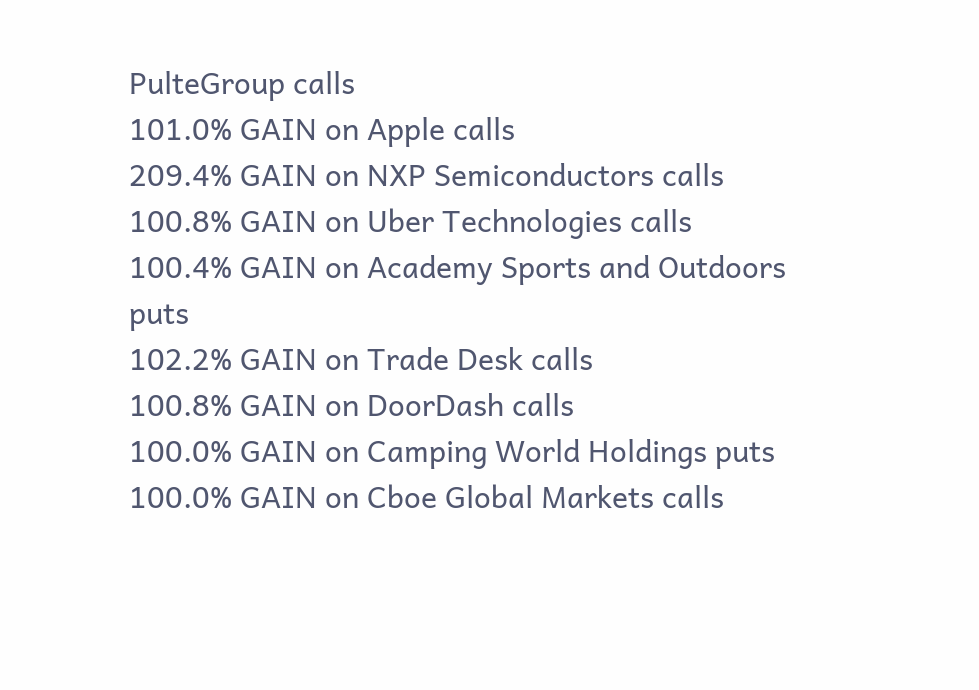PulteGroup calls
101.0% GAIN on Apple calls
209.4% GAIN on NXP Semiconductors calls
100.8% GAIN on Uber Technologies calls
100.4% GAIN on Academy Sports and Outdoors puts
102.2% GAIN on Trade Desk calls
100.8% GAIN on DoorDash calls
100.0% GAIN on Camping World Holdings puts
100.0% GAIN on Cboe Global Markets calls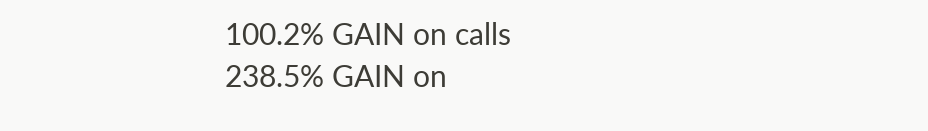100.2% GAIN on calls
238.5% GAIN on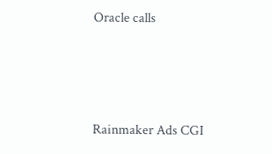Oracle calls



Rainmaker Ads CGI